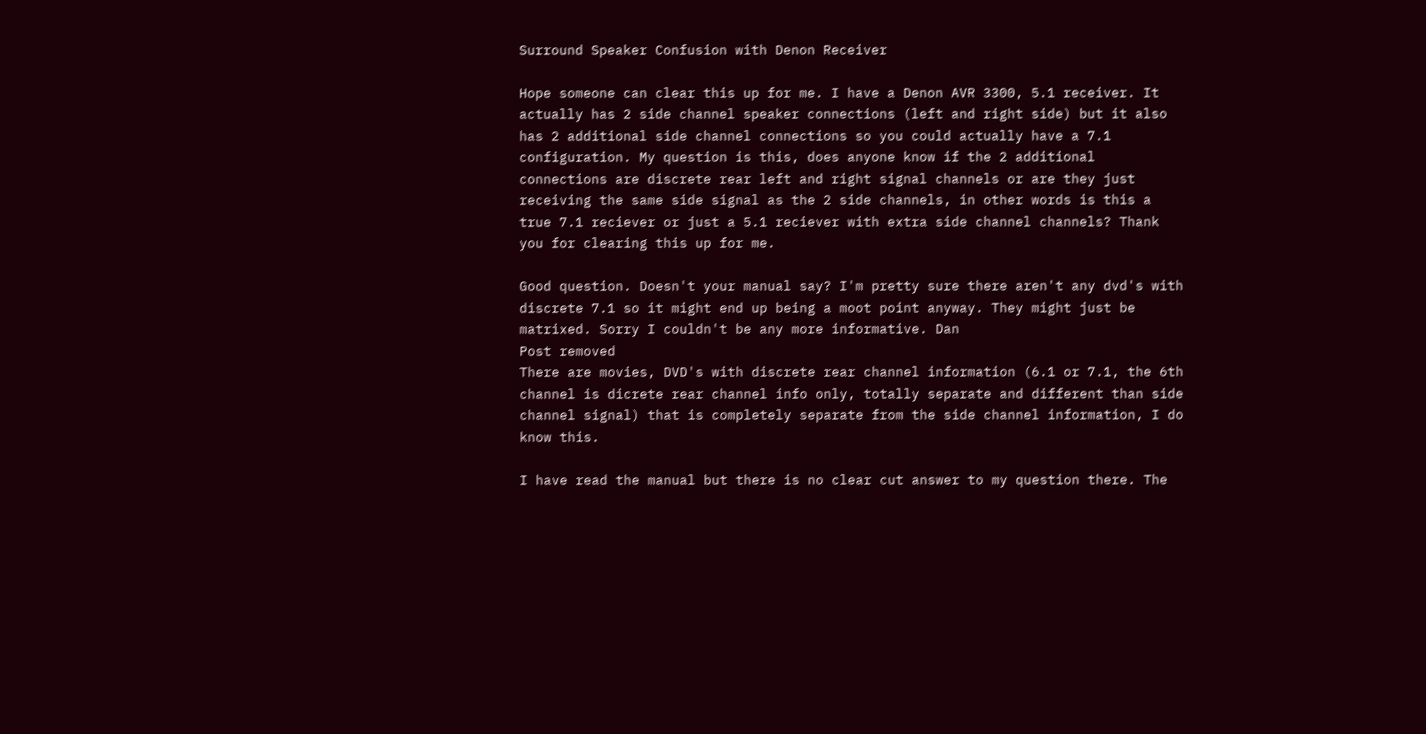Surround Speaker Confusion with Denon Receiver

Hope someone can clear this up for me. I have a Denon AVR 3300, 5.1 receiver. It actually has 2 side channel speaker connections (left and right side) but it also has 2 additional side channel connections so you could actually have a 7.1 configuration. My question is this, does anyone know if the 2 additional connections are discrete rear left and right signal channels or are they just receiving the same side signal as the 2 side channels, in other words is this a true 7.1 reciever or just a 5.1 reciever with extra side channel channels? Thank you for clearing this up for me.

Good question. Doesn't your manual say? I'm pretty sure there aren't any dvd's with discrete 7.1 so it might end up being a moot point anyway. They might just be matrixed. Sorry I couldn't be any more informative. Dan
Post removed
There are movies, DVD's with discrete rear channel information (6.1 or 7.1, the 6th channel is dicrete rear channel info only, totally separate and different than side channel signal) that is completely separate from the side channel information, I do know this.

I have read the manual but there is no clear cut answer to my question there. The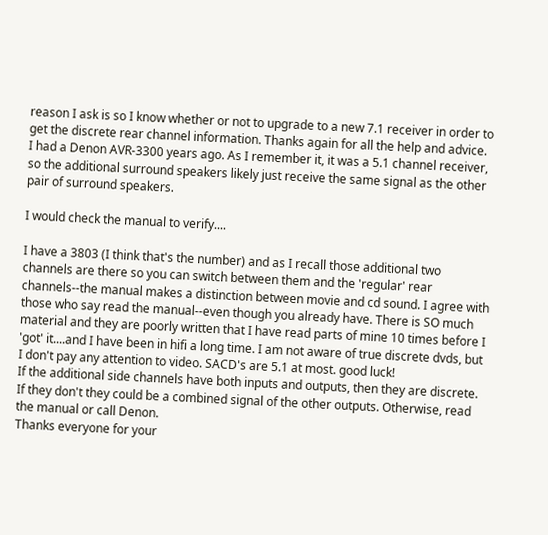reason I ask is so I know whether or not to upgrade to a new 7.1 receiver in order to get the discrete rear channel information. Thanks again for all the help and advice.
I had a Denon AVR-3300 years ago. As I remember it, it was a 5.1 channel receiver, so the additional surround speakers likely just receive the same signal as the other pair of surround speakers.

I would check the manual to verify....

I have a 3803 (I think that's the number) and as I recall those additional two channels are there so you can switch between them and the 'regular' rear channels--the manual makes a distinction between movie and cd sound. I agree with those who say read the manual--even though you already have. There is SO much material and they are poorly written that I have read parts of mine 10 times before I 'got' it....and I have been in hifi a long time. I am not aware of true discrete dvds, but I don't pay any attention to video. SACD's are 5.1 at most. good luck!
If the additional side channels have both inputs and outputs, then they are discrete. If they don't they could be a combined signal of the other outputs. Otherwise, read the manual or call Denon.
Thanks everyone for your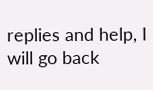replies and help, I will go back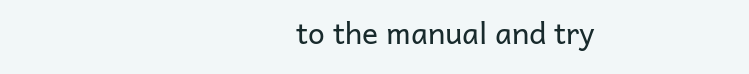to the manual and try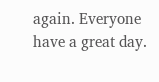again. Everyone have a great day.